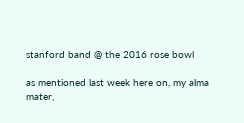stanford band @ the 2016 rose bowl

as mentioned last week here on, my alma mater,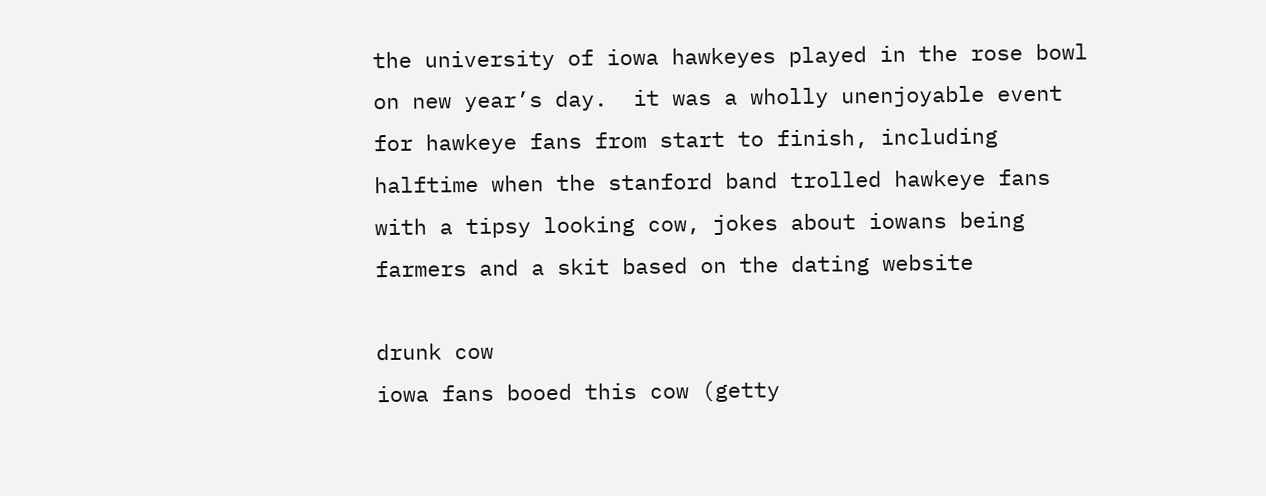the university of iowa hawkeyes played in the rose bowl on new year’s day.  it was a wholly unenjoyable event for hawkeye fans from start to finish, including halftime when the stanford band trolled hawkeye fans with a tipsy looking cow, jokes about iowans being farmers and a skit based on the dating website

drunk cow
iowa fans booed this cow (getty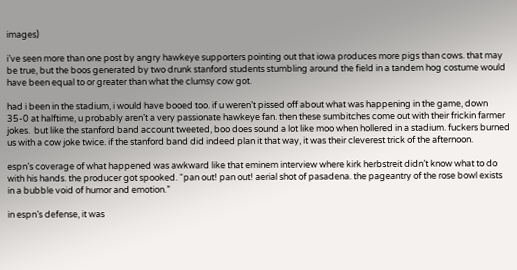images)

i’ve seen more than one post by angry hawkeye supporters pointing out that iowa produces more pigs than cows. that may be true, but the boos generated by two drunk stanford students stumbling around the field in a tandem hog costume would have been equal to or greater than what the clumsy cow got.

had i been in the stadium, i would have booed too. if u weren’t pissed off about what was happening in the game, down 35-0 at halftime, u probably aren’t a very passionate hawkeye fan. then these sumbitches come out with their frickin farmer jokes.  but like the stanford band account tweeted, boo does sound a lot like moo when hollered in a stadium. fuckers burned us with a cow joke twice. if the stanford band did indeed plan it that way, it was their cleverest trick of the afternoon.

espn’s coverage of what happened was awkward like that eminem interview where kirk herbstreit didn’t know what to do with his hands. the producer got spooked. “pan out! pan out! aerial shot of pasadena. the pageantry of the rose bowl exists in a bubble void of humor and emotion.”

in espn’s defense, it was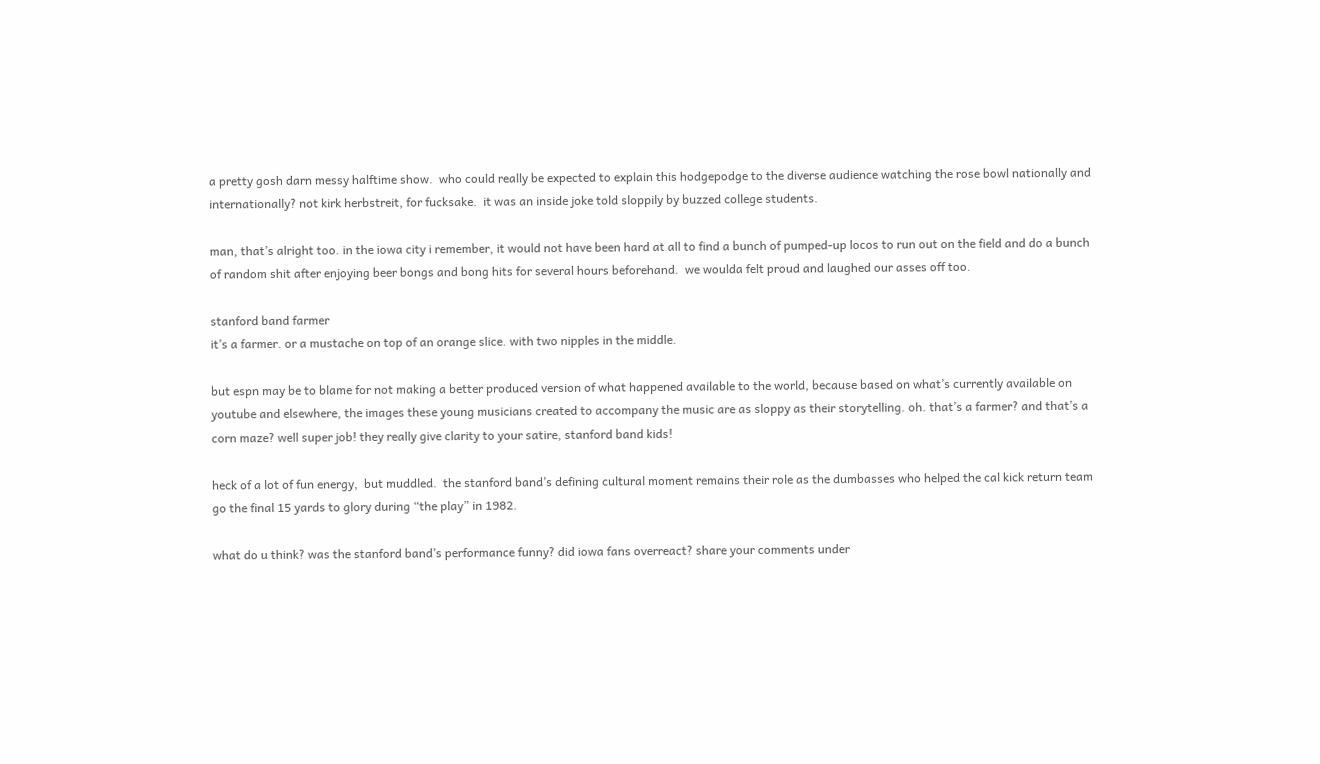a pretty gosh darn messy halftime show.  who could really be expected to explain this hodgepodge to the diverse audience watching the rose bowl nationally and internationally? not kirk herbstreit, for fucksake.  it was an inside joke told sloppily by buzzed college students.

man, that’s alright too. in the iowa city i remember, it would not have been hard at all to find a bunch of pumped-up locos to run out on the field and do a bunch of random shit after enjoying beer bongs and bong hits for several hours beforehand.  we woulda felt proud and laughed our asses off too.

stanford band farmer
it’s a farmer. or a mustache on top of an orange slice. with two nipples in the middle.

but espn may be to blame for not making a better produced version of what happened available to the world, because based on what’s currently available on youtube and elsewhere, the images these young musicians created to accompany the music are as sloppy as their storytelling. oh. that’s a farmer? and that’s a corn maze? well super job! they really give clarity to your satire, stanford band kids!

heck of a lot of fun energy,  but muddled.  the stanford band’s defining cultural moment remains their role as the dumbasses who helped the cal kick return team go the final 15 yards to glory during “the play” in 1982.

what do u think? was the stanford band’s performance funny? did iowa fans overreact? share your comments under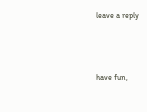leave a reply




have fun,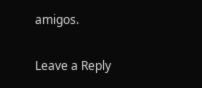amigos.

Leave a Reply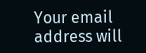Your email address will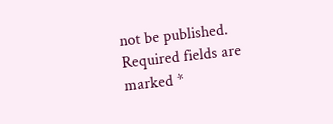not be published. Required fields are marked *